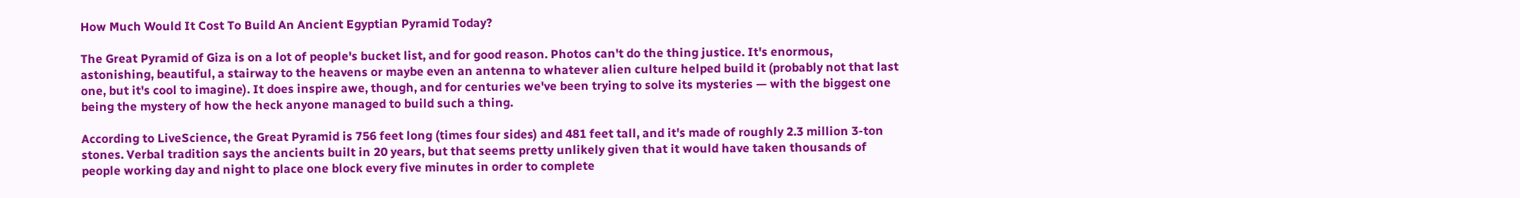How Much Would It Cost To Build An Ancient Egyptian Pyramid Today?

The Great Pyramid of Giza is on a lot of people's bucket list, and for good reason. Photos can't do the thing justice. It's enormous, astonishing, beautiful, a stairway to the heavens or maybe even an antenna to whatever alien culture helped build it (probably not that last one, but it's cool to imagine). It does inspire awe, though, and for centuries we've been trying to solve its mysteries — with the biggest one being the mystery of how the heck anyone managed to build such a thing.

According to LiveScience, the Great Pyramid is 756 feet long (times four sides) and 481 feet tall, and it's made of roughly 2.3 million 3-ton stones. Verbal tradition says the ancients built in 20 years, but that seems pretty unlikely given that it would have taken thousands of people working day and night to place one block every five minutes in order to complete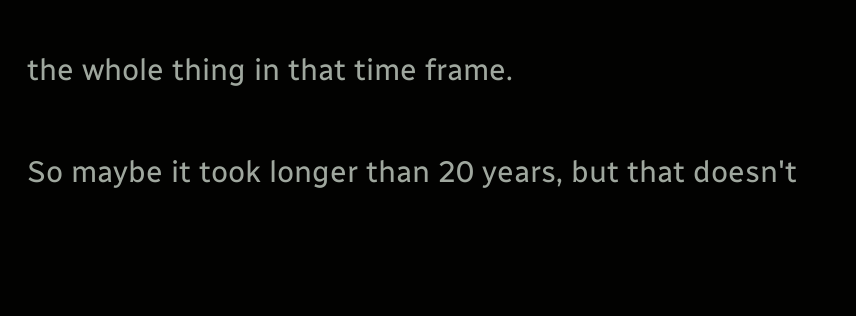the whole thing in that time frame.

So maybe it took longer than 20 years, but that doesn't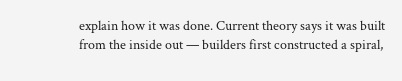explain how it was done. Current theory says it was built from the inside out — builders first constructed a spiral,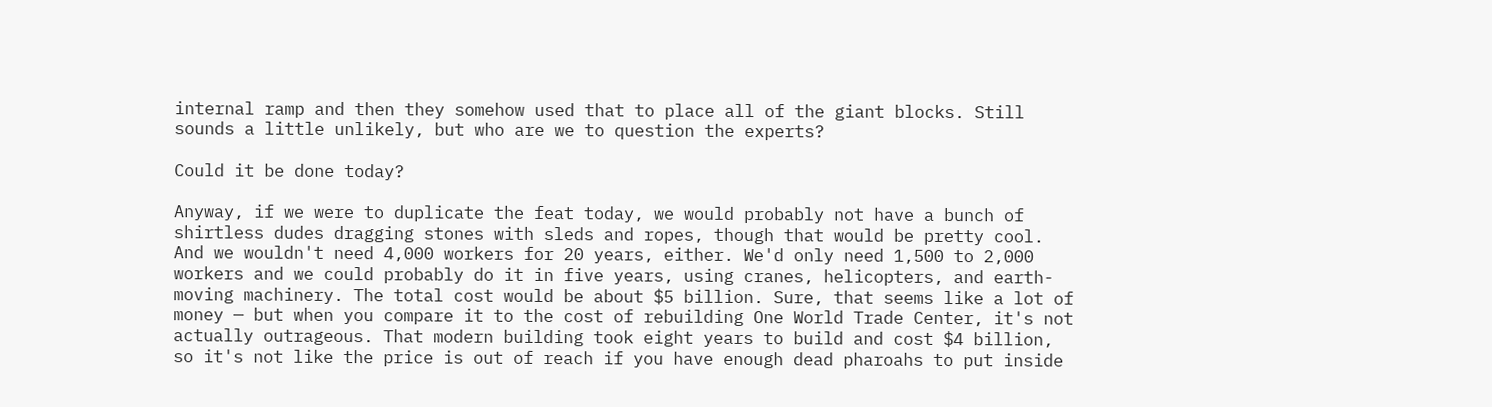internal ramp and then they somehow used that to place all of the giant blocks. Still sounds a little unlikely, but who are we to question the experts?

Could it be done today?

Anyway, if we were to duplicate the feat today, we would probably not have a bunch of shirtless dudes dragging stones with sleds and ropes, though that would be pretty cool. And we wouldn't need 4,000 workers for 20 years, either. We'd only need 1,500 to 2,000 workers and we could probably do it in five years, using cranes, helicopters, and earth-moving machinery. The total cost would be about $5 billion. Sure, that seems like a lot of money — but when you compare it to the cost of rebuilding One World Trade Center, it's not actually outrageous. That modern building took eight years to build and cost $4 billion, so it's not like the price is out of reach if you have enough dead pharoahs to put inside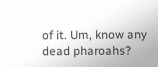of it. Um, know any dead pharoahs?